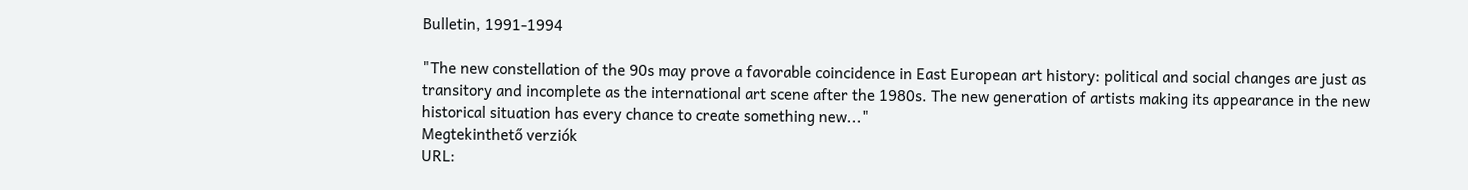Bulletin, 1991-1994

"The new constellation of the 90s may prove a favorable coincidence in East European art history: political and social changes are just as transitory and incomplete as the international art scene after the 1980s. The new generation of artists making its appearance in the new historical situation has every chance to create something new..."
Megtekinthető verziók
URL: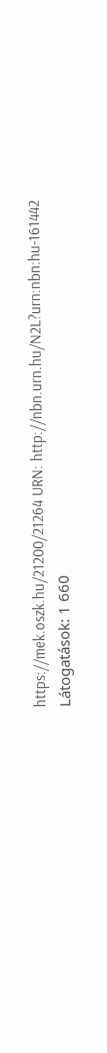https://mek.oszk.hu/21200/21264 URN: http://nbn.urn.hu/N2L?urn:nbn:hu-161442
Látogatások: 1 660